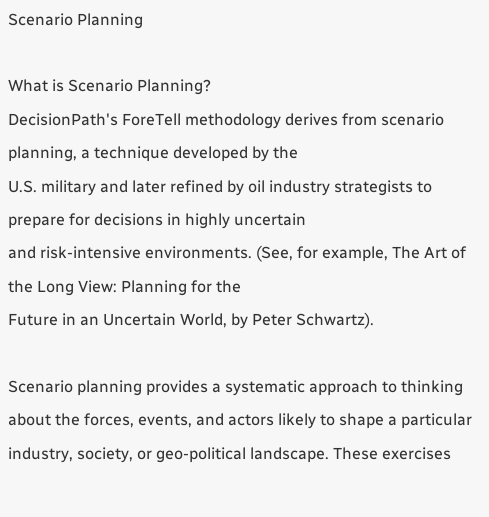Scenario Planning

What is Scenario Planning?
DecisionPath's ForeTell methodology derives from scenario planning, a technique developed by the
U.S. military and later refined by oil industry strategists to prepare for decisions in highly uncertain
and risk-intensive environments. (See, for example, The Art of the Long View: Planning for the
Future in an Uncertain World, by Peter Schwartz).

Scenario planning provides a systematic approach to thinking about the forces, events, and actors likely to shape a particular industry, society, or geo-political landscape. These exercises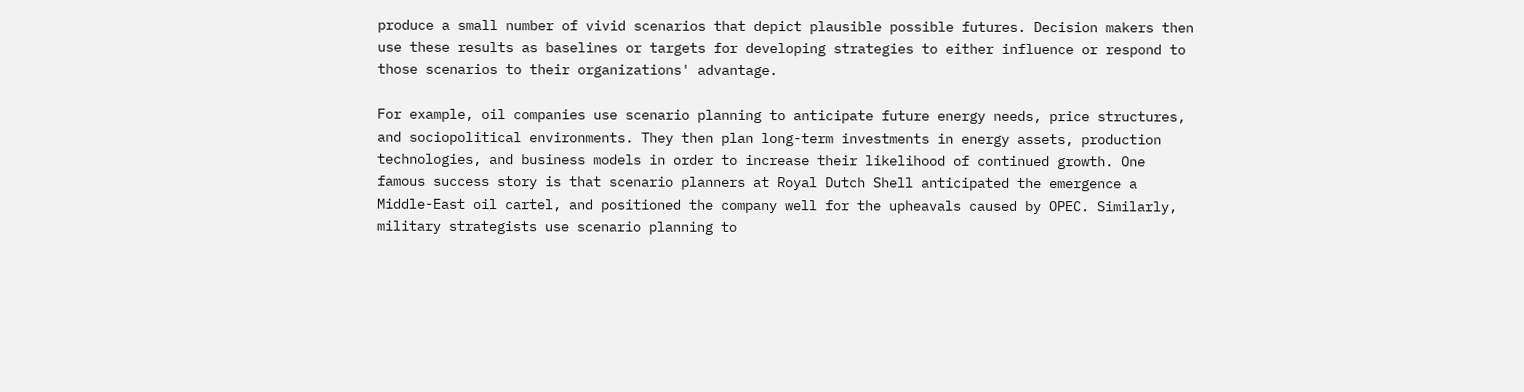produce a small number of vivid scenarios that depict plausible possible futures. Decision makers then use these results as baselines or targets for developing strategies to either influence or respond to those scenarios to their organizations' advantage.

For example, oil companies use scenario planning to anticipate future energy needs, price structures, and sociopolitical environments. They then plan long-term investments in energy assets, production technologies, and business models in order to increase their likelihood of continued growth. One famous success story is that scenario planners at Royal Dutch Shell anticipated the emergence a Middle-East oil cartel, and positioned the company well for the upheavals caused by OPEC. Similarly, military strategists use scenario planning to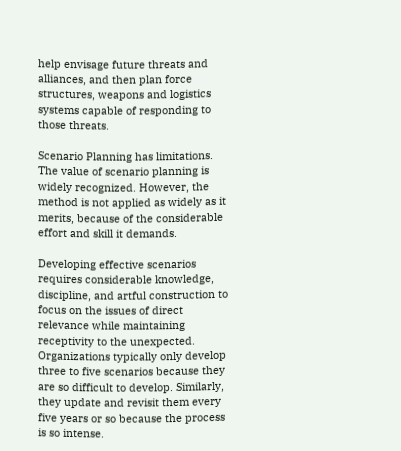help envisage future threats and alliances, and then plan force structures, weapons and logistics systems capable of responding to those threats.

Scenario Planning has limitations.
The value of scenario planning is widely recognized. However, the method is not applied as widely as it merits, because of the considerable effort and skill it demands.

Developing effective scenarios requires considerable knowledge, discipline, and artful construction to focus on the issues of direct relevance while maintaining receptivity to the unexpected. Organizations typically only develop three to five scenarios because they are so difficult to develop. Similarly, they update and revisit them every five years or so because the process is so intense.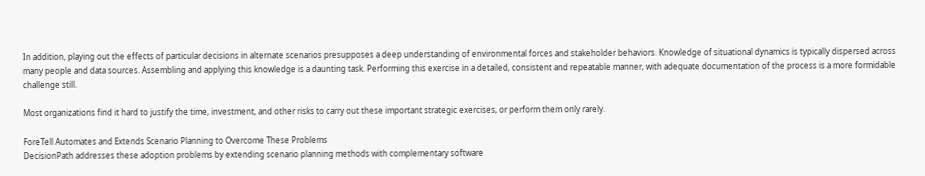In addition, playing out the effects of particular decisions in alternate scenarios presupposes a deep understanding of environmental forces and stakeholder behaviors. Knowledge of situational dynamics is typically dispersed across many people and data sources. Assembling and applying this knowledge is a daunting task. Performing this exercise in a detailed, consistent and repeatable manner, with adequate documentation of the process is a more formidable challenge still.

Most organizations find it hard to justify the time, investment, and other risks to carry out these important strategic exercises, or perform them only rarely.

ForeTell Automates and Extends Scenario Planning to Overcome These Problems
DecisionPath addresses these adoption problems by extending scenario planning methods with complementary software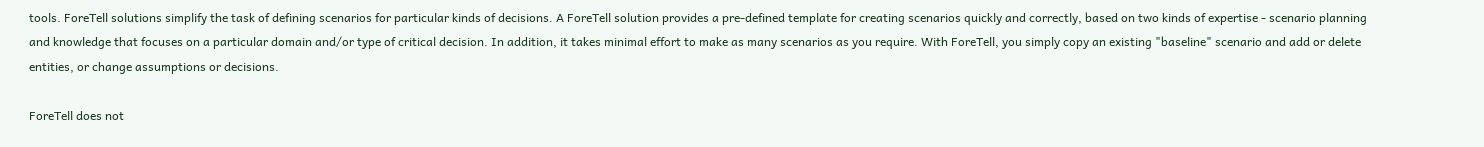tools. ForeTell solutions simplify the task of defining scenarios for particular kinds of decisions. A ForeTell solution provides a pre-defined template for creating scenarios quickly and correctly, based on two kinds of expertise - scenario planning and knowledge that focuses on a particular domain and/or type of critical decision. In addition, it takes minimal effort to make as many scenarios as you require. With ForeTell, you simply copy an existing "baseline" scenario and add or delete entities, or change assumptions or decisions.

ForeTell does not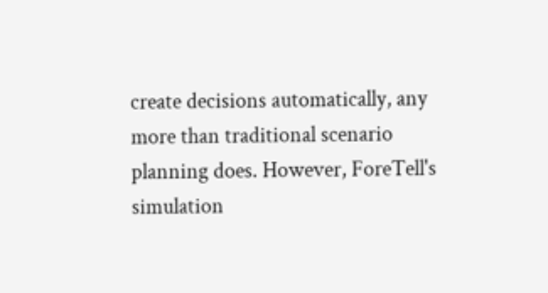create decisions automatically, any more than traditional scenario planning does. However, ForeTell's simulation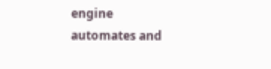engine automates and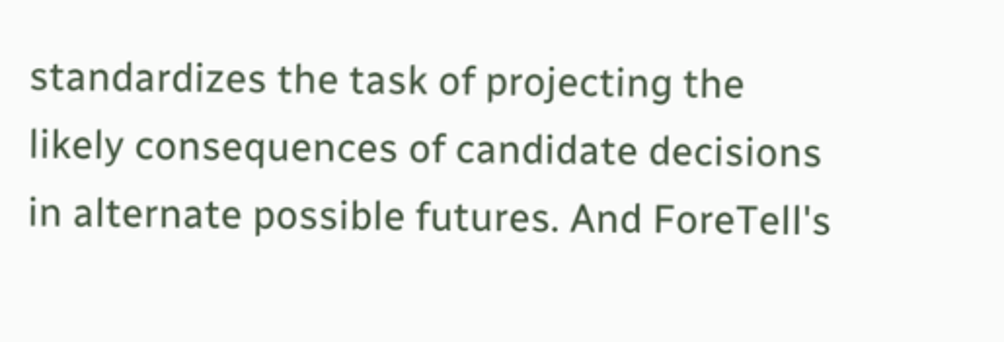standardizes the task of projecting the likely consequences of candidate decisions in alternate possible futures. And ForeTell's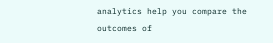analytics help you compare the outcomes of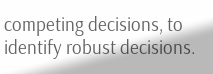competing decisions, to identify robust decisions.